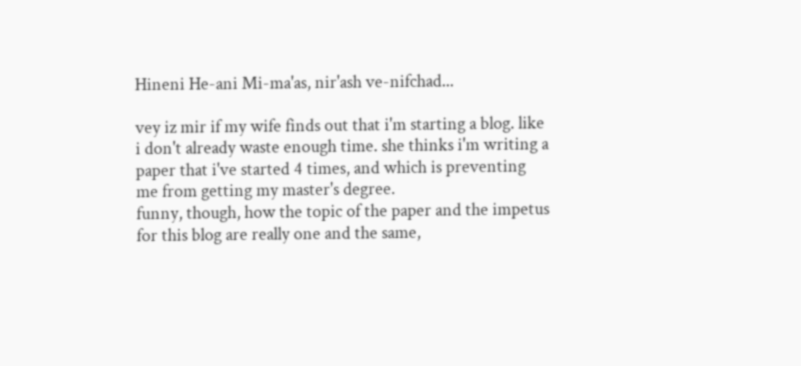Hineni He-ani Mi-ma'as, nir'ash ve-nifchad...

vey iz mir if my wife finds out that i'm starting a blog. like i don't already waste enough time. she thinks i'm writing a paper that i've started 4 times, and which is preventing me from getting my master's degree.
funny, though, how the topic of the paper and the impetus for this blog are really one and the same,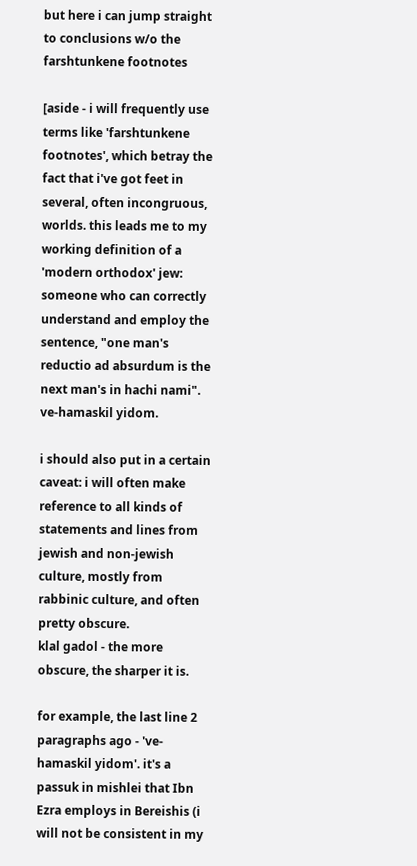but here i can jump straight to conclusions w/o the farshtunkene footnotes

[aside - i will frequently use terms like 'farshtunkene footnotes', which betray the fact that i've got feet in several, often incongruous, worlds. this leads me to my working definition of a 'modern orthodox' jew:
someone who can correctly understand and employ the sentence, "one man's reductio ad absurdum is the next man's in hachi nami". ve-hamaskil yidom.

i should also put in a certain caveat: i will often make reference to all kinds of statements and lines from jewish and non-jewish culture, mostly from rabbinic culture, and often pretty obscure.
klal gadol - the more obscure, the sharper it is.

for example, the last line 2 paragraphs ago - 've-hamaskil yidom'. it's a passuk in mishlei that Ibn Ezra employs in Bereishis (i will not be consistent in my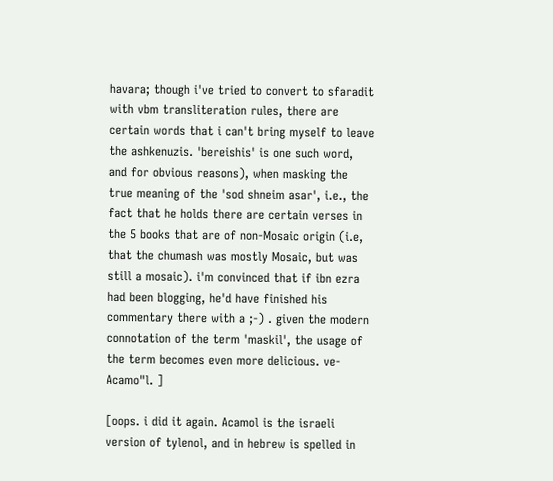havara; though i've tried to convert to sfaradit with vbm transliteration rules, there are certain words that i can't bring myself to leave the ashkenuzis. 'bereishis' is one such word, and for obvious reasons), when masking the true meaning of the 'sod shneim asar', i.e., the fact that he holds there are certain verses in the 5 books that are of non-Mosaic origin (i.e, that the chumash was mostly Mosaic, but was still a mosaic). i'm convinced that if ibn ezra had been blogging, he'd have finished his commentary there with a ;-) . given the modern connotation of the term 'maskil', the usage of the term becomes even more delicious. ve-Acamo"l. ]

[oops. i did it again. Acamol is the israeli version of tylenol, and in hebrew is spelled in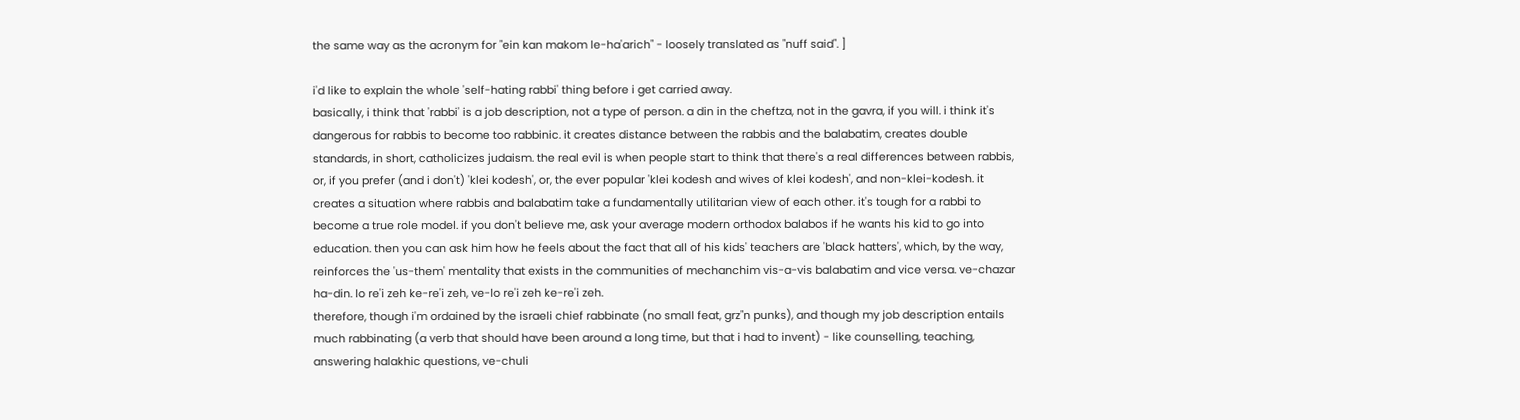the same way as the acronym for "ein kan makom le-ha'arich" - loosely translated as "nuff said". ]

i'd like to explain the whole 'self-hating rabbi' thing before i get carried away.
basically, i think that 'rabbi' is a job description, not a type of person. a din in the cheftza, not in the gavra, if you will. i think it's dangerous for rabbis to become too rabbinic. it creates distance between the rabbis and the balabatim, creates double standards, in short, catholicizes judaism. the real evil is when people start to think that there's a real differences between rabbis, or, if you prefer (and i don't) 'klei kodesh', or, the ever popular 'klei kodesh and wives of klei kodesh', and non-klei-kodesh. it creates a situation where rabbis and balabatim take a fundamentally utilitarian view of each other. it's tough for a rabbi to become a true role model. if you don't believe me, ask your average modern orthodox balabos if he wants his kid to go into education. then you can ask him how he feels about the fact that all of his kids' teachers are 'black hatters', which, by the way, reinforces the 'us-them' mentality that exists in the communities of mechanchim vis-a-vis balabatim and vice versa. ve-chazar ha-din. lo re'i zeh ke-re'i zeh, ve-lo re'i zeh ke-re'i zeh.
therefore, though i'm ordained by the israeli chief rabbinate (no small feat, grz"n punks), and though my job description entails much rabbinating (a verb that should have been around a long time, but that i had to invent) - like counselling, teaching, answering halakhic questions, ve-chuli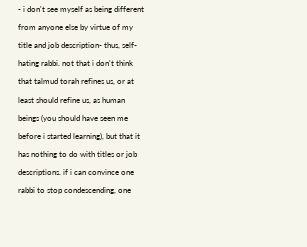- i don't see myself as being different from anyone else by virtue of my title and job description- thus, self-hating rabbi. not that i don't think that talmud torah refines us, or at least should refine us, as human beings (you should have seen me before i started learning), but that it has nothing to do with titles or job descriptions. if i can convince one rabbi to stop condescending, one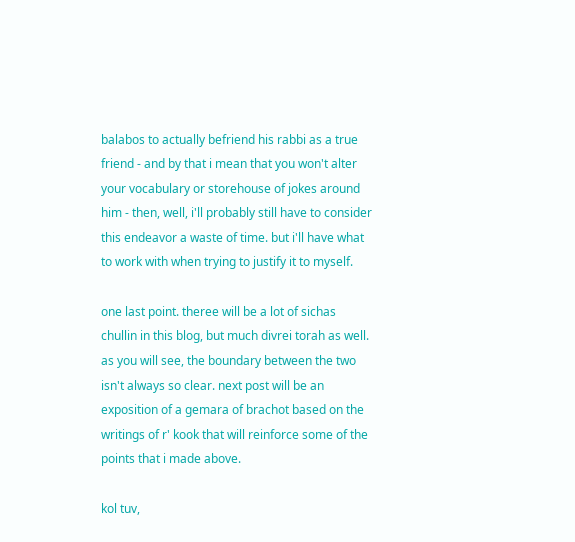balabos to actually befriend his rabbi as a true friend - and by that i mean that you won't alter your vocabulary or storehouse of jokes around him - then, well, i'll probably still have to consider this endeavor a waste of time. but i'll have what to work with when trying to justify it to myself.

one last point. theree will be a lot of sichas chullin in this blog, but much divrei torah as well. as you will see, the boundary between the two isn't always so clear. next post will be an exposition of a gemara of brachot based on the writings of r' kook that will reinforce some of the points that i made above.

kol tuv,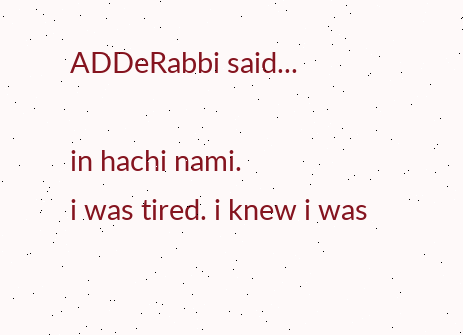ADDeRabbi said...

in hachi nami.
i was tired. i knew i was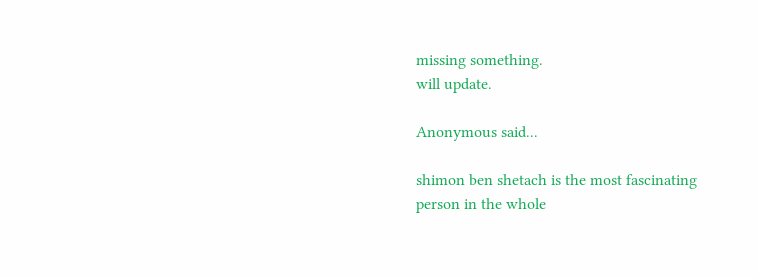missing something.
will update.

Anonymous said...

shimon ben shetach is the most fascinating person in the whole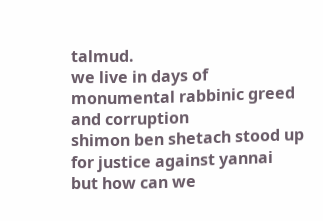talmud.
we live in days of monumental rabbinic greed and corruption
shimon ben shetach stood up for justice against yannai
but how can we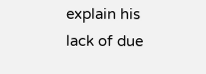explain his lack of due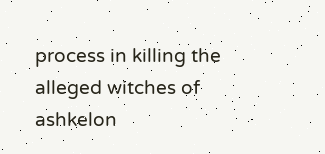process in killing the alleged witches of ashkelon